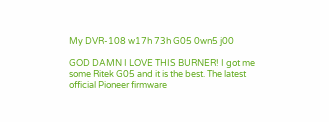My DVR-108 w17h 73h G05 0wn5 j00

GOD DAMN I LOVE THIS BURNER! I got me some Ritek G05 and it is the best. The latest official Pioneer firmware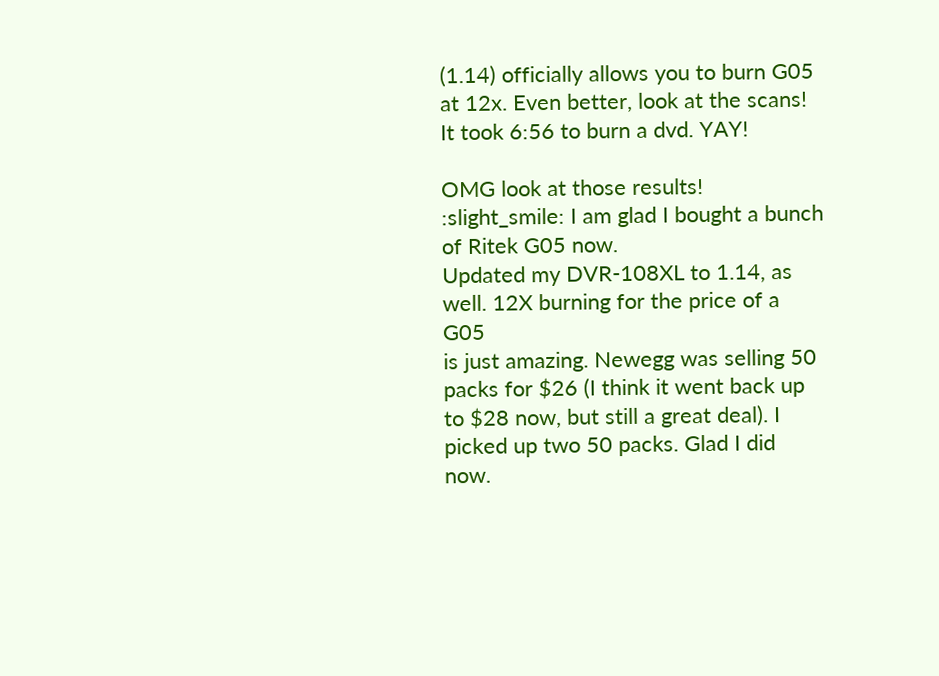(1.14) officially allows you to burn G05 at 12x. Even better, look at the scans! It took 6:56 to burn a dvd. YAY!

OMG look at those results! :slight_smile: I am glad I bought a bunch of Ritek G05 now.
Updated my DVR-108XL to 1.14, as well. 12X burning for the price of a G05
is just amazing. Newegg was selling 50 packs for $26 (I think it went back up
to $28 now, but still a great deal). I picked up two 50 packs. Glad I did now.